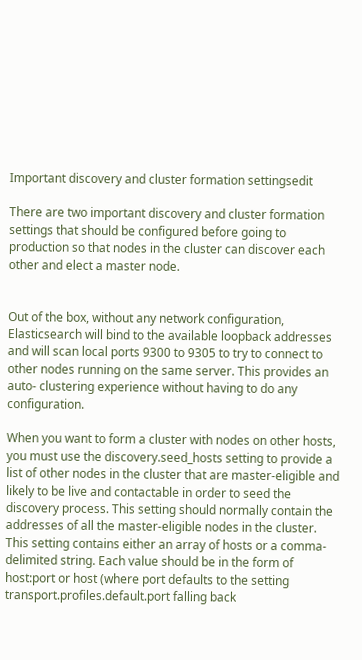Important discovery and cluster formation settingsedit

There are two important discovery and cluster formation settings that should be configured before going to production so that nodes in the cluster can discover each other and elect a master node.


Out of the box, without any network configuration, Elasticsearch will bind to the available loopback addresses and will scan local ports 9300 to 9305 to try to connect to other nodes running on the same server. This provides an auto- clustering experience without having to do any configuration.

When you want to form a cluster with nodes on other hosts, you must use the discovery.seed_hosts setting to provide a list of other nodes in the cluster that are master-eligible and likely to be live and contactable in order to seed the discovery process. This setting should normally contain the addresses of all the master-eligible nodes in the cluster. This setting contains either an array of hosts or a comma-delimited string. Each value should be in the form of host:port or host (where port defaults to the setting transport.profiles.default.port falling back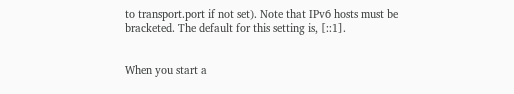to transport.port if not set). Note that IPv6 hosts must be bracketed. The default for this setting is, [::1].


When you start a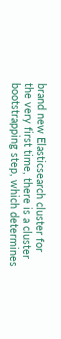brand new Elasticsearch cluster for the very first time, there is a cluster bootstrapping step, which determines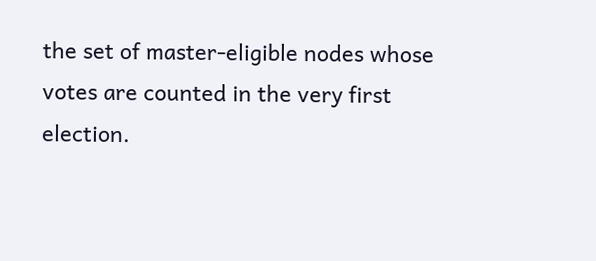the set of master-eligible nodes whose votes are counted in the very first election.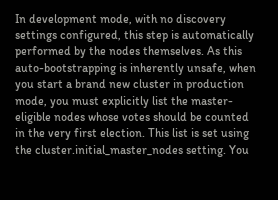In development mode, with no discovery settings configured, this step is automatically performed by the nodes themselves. As this auto-bootstrapping is inherently unsafe, when you start a brand new cluster in production mode, you must explicitly list the master-eligible nodes whose votes should be counted in the very first election. This list is set using the cluster.initial_master_nodes setting. You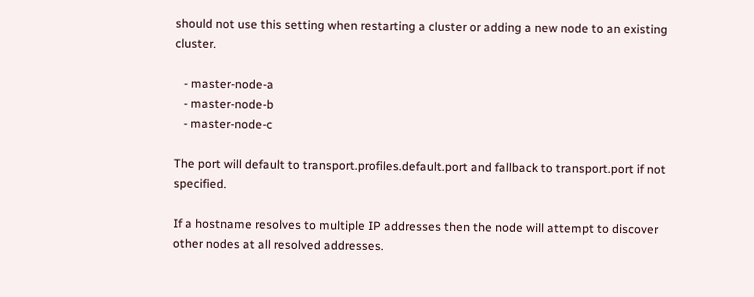should not use this setting when restarting a cluster or adding a new node to an existing cluster.

   - master-node-a
   - master-node-b
   - master-node-c

The port will default to transport.profiles.default.port and fallback to transport.port if not specified.

If a hostname resolves to multiple IP addresses then the node will attempt to discover other nodes at all resolved addresses.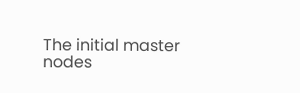The initial master nodes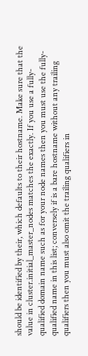should be identified by their, which defaults to their hostname. Make sure that the value in cluster.initial_master_nodes matches the exactly. If you use a fully-qualified domain name such as for your node names then you must use the fully-qualified name in this list; conversely if is a bare hostname without any trailing qualifiers then you must also omit the trailing qualifiers in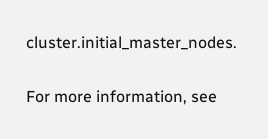cluster.initial_master_nodes.

For more information, see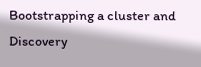Bootstrapping a cluster and Discovery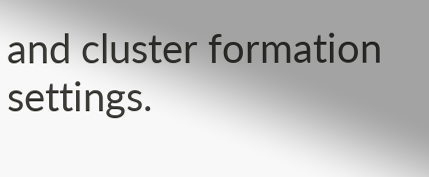and cluster formation settings.